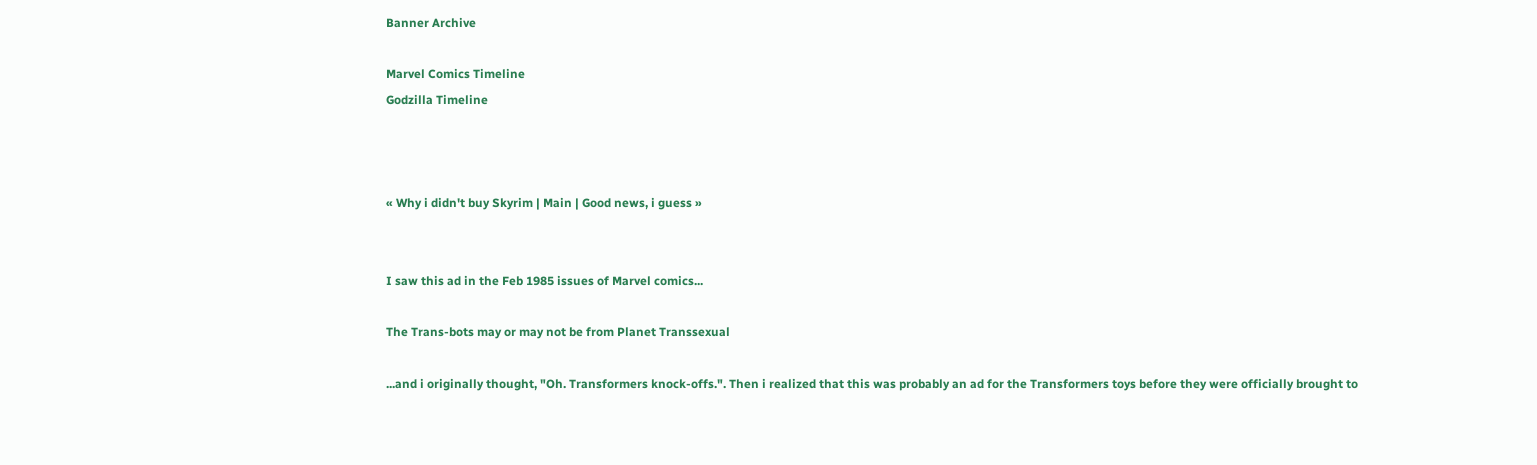Banner Archive

Marvel Comics Timeline
Godzilla Timeline



« Why i didn't buy Skyrim | Main | Good news, i guess »


I saw this ad in the Feb 1985 issues of Marvel comics...

The Trans-bots may or may not be from Planet Transsexual

...and i originally thought, "Oh. Transformers knock-offs.". Then i realized that this was probably an ad for the Transformers toys before they were officially brought to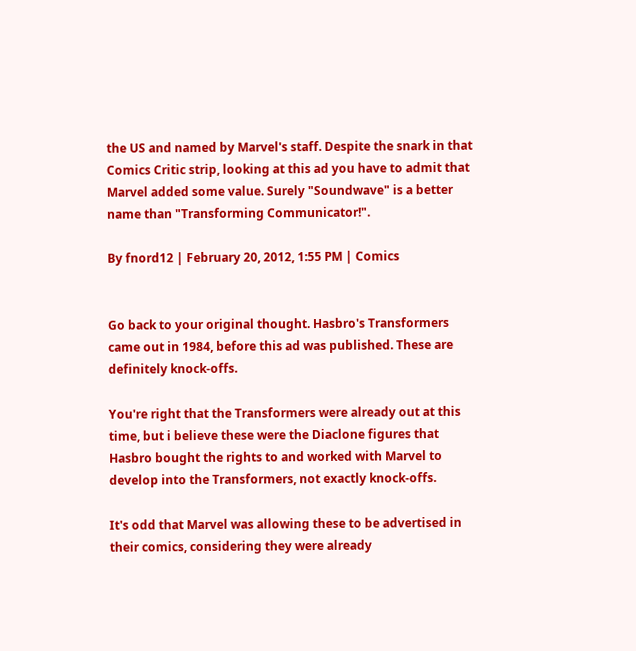the US and named by Marvel's staff. Despite the snark in that Comics Critic strip, looking at this ad you have to admit that Marvel added some value. Surely "Soundwave" is a better name than "Transforming Communicator!".

By fnord12 | February 20, 2012, 1:55 PM | Comics


Go back to your original thought. Hasbro's Transformers came out in 1984, before this ad was published. These are definitely knock-offs.

You're right that the Transformers were already out at this time, but i believe these were the Diaclone figures that Hasbro bought the rights to and worked with Marvel to develop into the Transformers, not exactly knock-offs.

It's odd that Marvel was allowing these to be advertised in their comics, considering they were already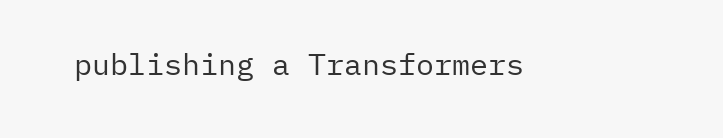publishing a Transformers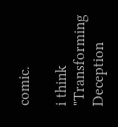comic.

i think "Transforming Deception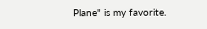Plane" is my favorite.